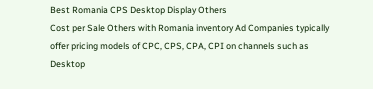Best Romania CPS Desktop Display Others
Cost per Sale Others with Romania inventory Ad Companies typically offer pricing models of CPC, CPS, CPA, CPI on channels such as Desktop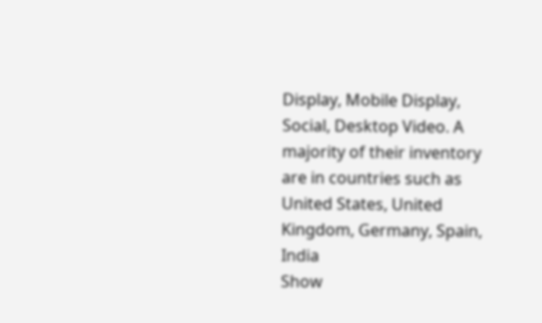Display, Mobile Display, Social, Desktop Video. A majority of their inventory are in countries such as United States, United Kingdom, Germany, Spain, India
Show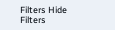Filters Hide Filters